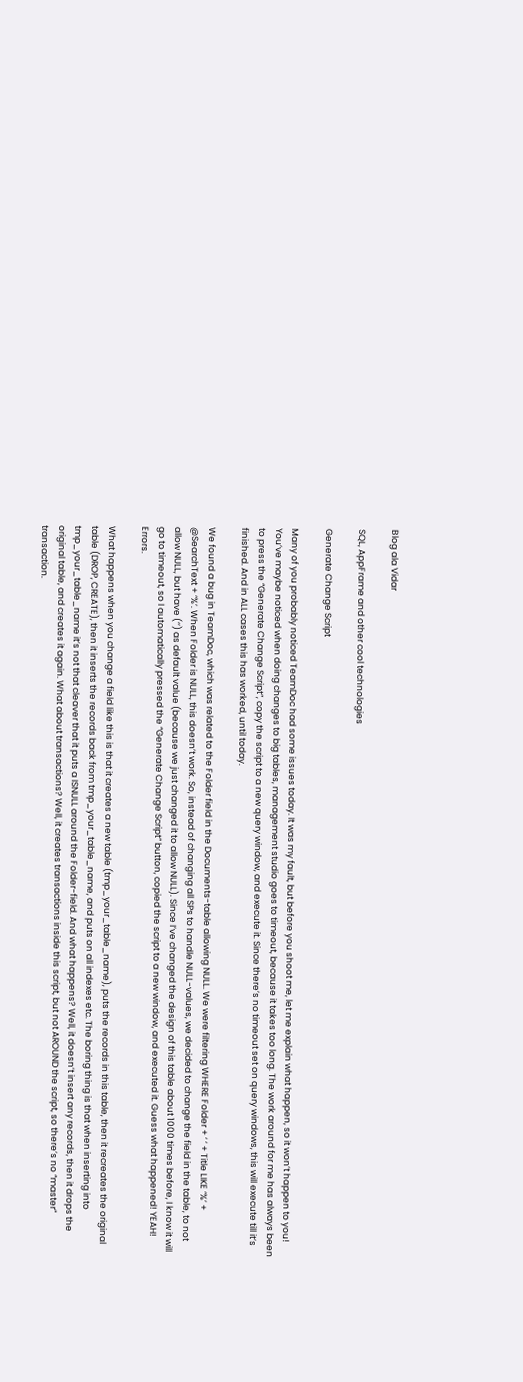Blog ala Vidar

SQL, AppFrame and other cool technologies

Generate Change Script

Many of you probably noticed TeamDoc had some issues today. It was my fault, but before you shoot me, let me explain what happen, so it won’t happen to you! You’ve maybe noticed when doing changes to big tables, management studio goes to timeout, because it takes too long. The work around for me has always been to press the “Generate Change Script”, copy the script to a new query window, and execute it. Since there’s no timeout set on query windows, this will execute till it’s finished. And in ALL cases this has worked, until today.

We found a bug in TeamDoc, which was related to the Folder field in the Documents-table allowing NULL. We were filtering WHERE Folder + ‘ ‘ + Title LIKE ‘%’ + @SearchText + ‘%’. When Folder is NULL, this doesn’t work. So, instead of changing all SPs to handle NULL-values, we decided to change the field in the table, to not allow NULL, but have (‘’) as default value (because we just changed it to allow NULL). Since I’ve changed the design of this table about 1000 times before, I know it will go to timeout, so I automatically pressed the “Generate Change Script” button, copied the script to a new window, and executed it. Guess what happened! YEAH! Errors.

What happens when you change a field like this is that it creates a new table (tmp_your_table_name), puts the records in this table, then it recreates the original table (DROP, CREATE), then it inserts the records back from tmp_your_table_name, and puts on all indexes etc. The boring thing is that when inserting into tmp_your_table_name it’s not that cleaver that it puts a ISNULL around the Folder-field. And what happens? Well, it doesn’t insert any records, then it drops the original table, and creates it again. What about transactions? Well, it creates transactions inside this script, but not AROUND the script, so there’s no “master” transaction.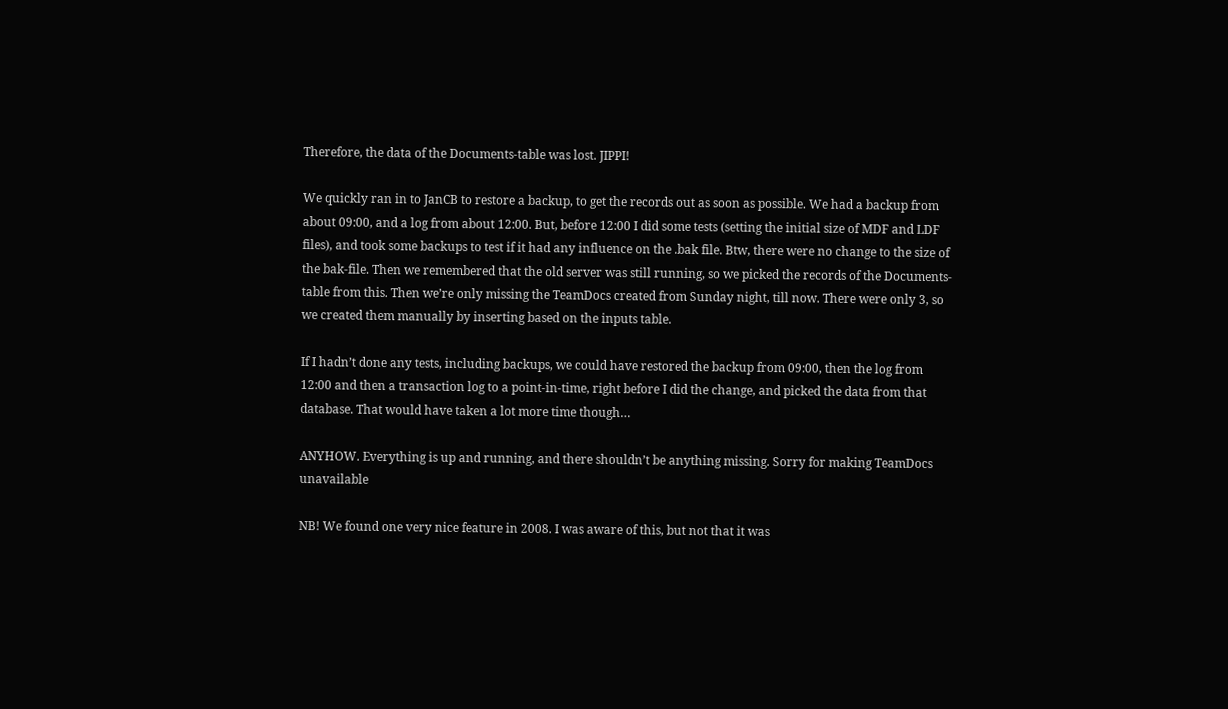Therefore, the data of the Documents-table was lost. JIPPI!

We quickly ran in to JanCB to restore a backup, to get the records out as soon as possible. We had a backup from about 09:00, and a log from about 12:00. But, before 12:00 I did some tests (setting the initial size of MDF and LDF files), and took some backups to test if it had any influence on the .bak file. Btw, there were no change to the size of the bak-file. Then we remembered that the old server was still running, so we picked the records of the Documents-table from this. Then we’re only missing the TeamDocs created from Sunday night, till now. There were only 3, so we created them manually by inserting based on the inputs table.

If I hadn’t done any tests, including backups, we could have restored the backup from 09:00, then the log from 12:00 and then a transaction log to a point-in-time, right before I did the change, and picked the data from that database. That would have taken a lot more time though…

ANYHOW. Everything is up and running, and there shouldn’t be anything missing. Sorry for making TeamDocs unavailable

NB! We found one very nice feature in 2008. I was aware of this, but not that it was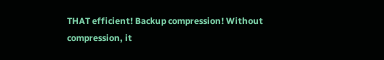THAT efficient! Backup compression! Without compression, it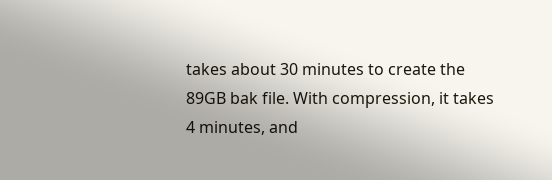takes about 30 minutes to create the 89GB bak file. With compression, it takes 4 minutes, and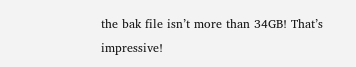the bak file isn’t more than 34GB! That’s impressive!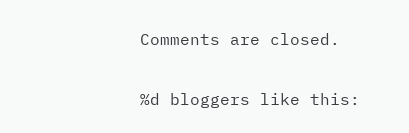Comments are closed.

%d bloggers like this: